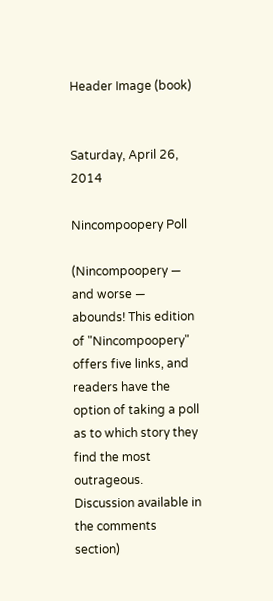Header Image (book)


Saturday, April 26, 2014

Nincompoopery Poll

(Nincompoopery — and worse — abounds! This edition of "Nincompoopery" offers five links, and readers have the option of taking a poll as to which story they find the most outrageous. Discussion available in the comments section)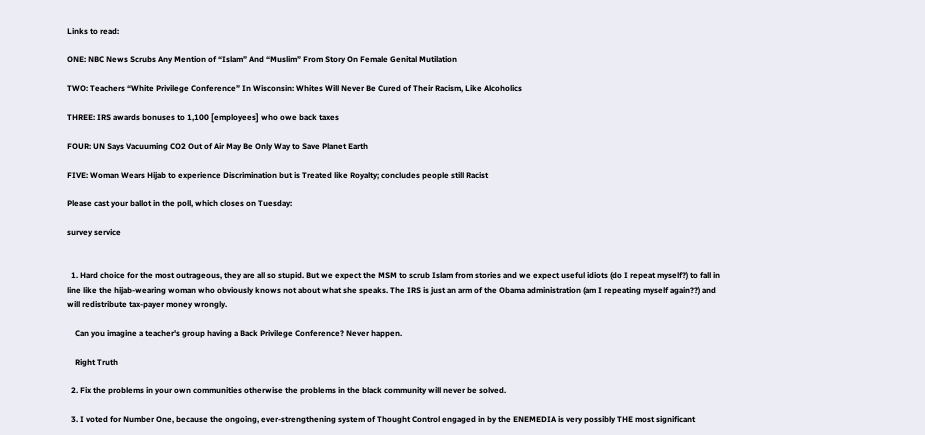Links to read:

ONE: NBC News Scrubs Any Mention of “Islam” And “Muslim” From Story On Female Genital Mutilation

TWO: Teachers “White Privilege Conference” In Wisconsin: Whites Will Never Be Cured of Their Racism, Like Alcoholics

THREE: IRS awards bonuses to 1,100 [employees] who owe back taxes

FOUR: UN Says Vacuuming CO2 Out of Air May Be Only Way to Save Planet Earth

FIVE: Woman Wears Hijab to experience Discrimination but is Treated like Royalty; concludes people still Racist

Please cast your ballot in the poll, which closes on Tuesday:

survey service


  1. Hard choice for the most outrageous, they are all so stupid. But we expect the MSM to scrub Islam from stories and we expect useful idiots (do I repeat myself?) to fall in line like the hijab-wearing woman who obviously knows not about what she speaks. The IRS is just an arm of the Obama administration (am I repeating myself again??) and will redistribute tax-payer money wrongly.

    Can you imagine a teacher's group having a Back Privilege Conference? Never happen.

    Right Truth

  2. Fix the problems in your own communities otherwise the problems in the black community will never be solved.

  3. I voted for Number One, because the ongoing, ever-strengthening system of Thought Control engaged in by the ENEMEDIA is very possibly THE most significant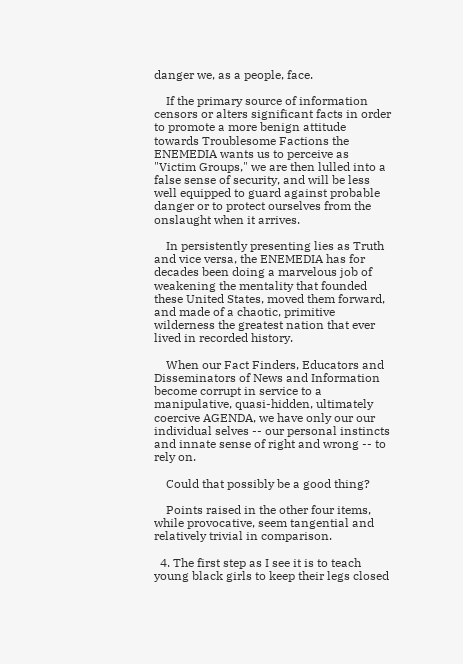danger we, as a people, face.

    If the primary source of information censors or alters significant facts in order to promote a more benign attitude towards Troublesome Factions the ENEMEDIA wants us to perceive as "Victim Groups," we are then lulled into a false sense of security, and will be less well equipped to guard against probable danger or to protect ourselves from the onslaught when it arrives.

    In persistently presenting lies as Truth and vice versa, the ENEMEDIA has for decades been doing a marvelous job of weakening the mentality that founded these United States, moved them forward, and made of a chaotic, primitive wilderness the greatest nation that ever lived in recorded history.

    When our Fact Finders, Educators and Disseminators of News and Information become corrupt in service to a manipulative, quasi-hidden, ultimately coercive AGENDA, we have only our our individual selves -- our personal instincts and innate sense of right and wrong -- to rely on.

    Could that possibly be a good thing?

    Points raised in the other four items, while provocative, seem tangential and relatively trivial in comparison.

  4. The first step as I see it is to teach young black girls to keep their legs closed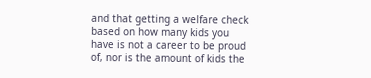and that getting a welfare check based on how many kids you have is not a career to be proud of, nor is the amount of kids the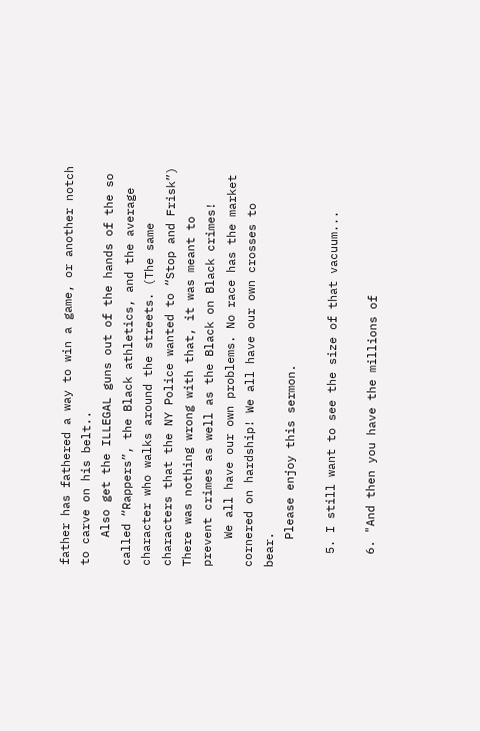father has fathered a way to win a game, or another notch to carve on his belt..
    Also get the ILLEGAL guns out of the hands of the so called “Rappers”, the Black athletics, and the average character who walks around the streets. (The same characters that the NY Police wanted to “Stop and Frisk”) There was nothing wrong with that, it was meant to prevent crimes as well as the Black on Black crimes!
    We all have our own problems. No race has the market cornered on hardship! We all have our own crosses to bear.
    Please enjoy this sermon.

  5. I still want to see the size of that vacuum...

  6. "And then you have the millions of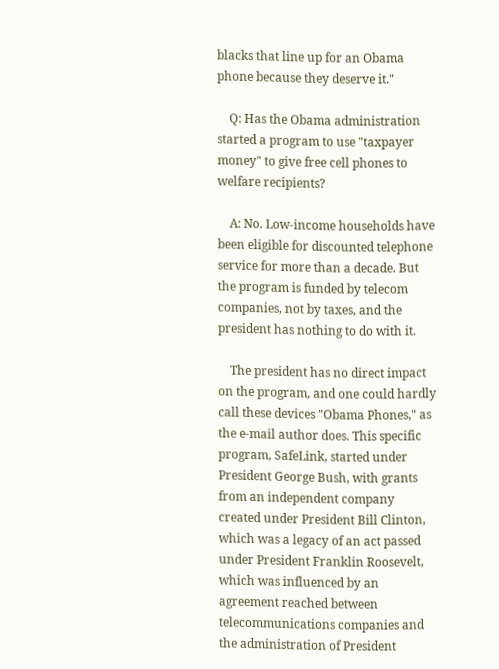blacks that line up for an Obama phone because they deserve it."

    Q: Has the Obama administration started a program to use "taxpayer money" to give free cell phones to welfare recipients?

    A: No. Low-income households have been eligible for discounted telephone service for more than a decade. But the program is funded by telecom companies, not by taxes, and the president has nothing to do with it.

    The president has no direct impact on the program, and one could hardly call these devices "Obama Phones," as the e-mail author does. This specific program, SafeLink, started under President George Bush, with grants from an independent company created under President Bill Clinton, which was a legacy of an act passed under President Franklin Roosevelt, which was influenced by an agreement reached between telecommunications companies and the administration of President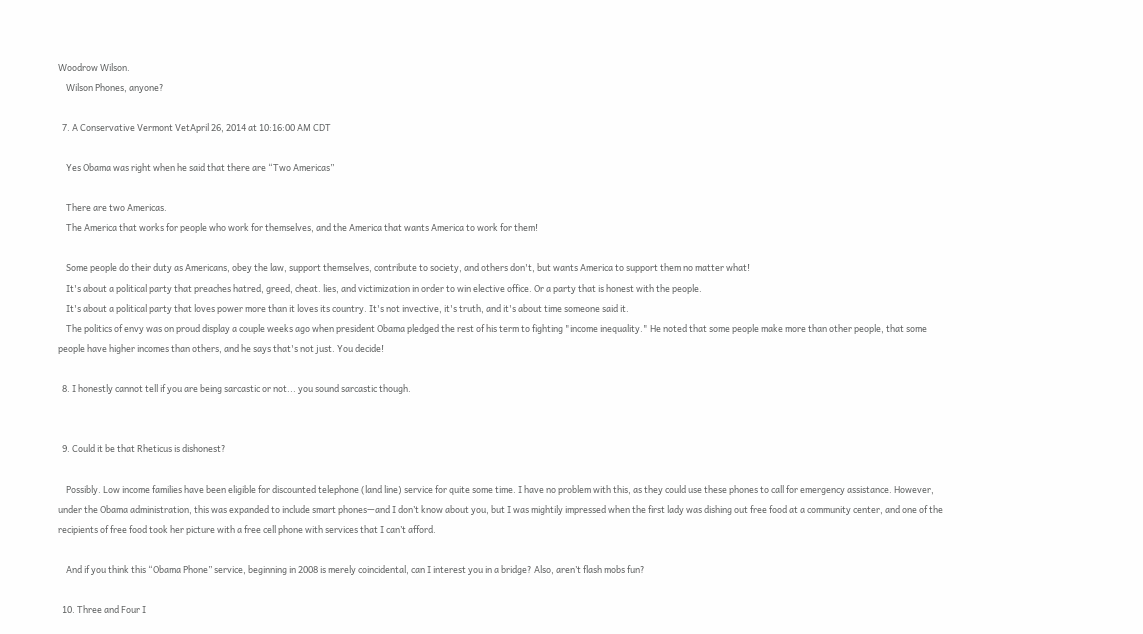Woodrow Wilson.
    Wilson Phones, anyone?

  7. A Conservative Vermont VetApril 26, 2014 at 10:16:00 AM CDT

    Yes Obama was right when he said that there are “Two Americas”

    There are two Americas.
    The America that works for people who work for themselves, and the America that wants America to work for them!

    Some people do their duty as Americans, obey the law, support themselves, contribute to society, and others don't, but wants America to support them no matter what!
    It's about a political party that preaches hatred, greed, cheat. lies, and victimization in order to win elective office. Or a party that is honest with the people.
    It's about a political party that loves power more than it loves its country. It's not invective, it's truth, and it's about time someone said it.
    The politics of envy was on proud display a couple weeks ago when president Obama pledged the rest of his term to fighting "income inequality." He noted that some people make more than other people, that some people have higher incomes than others, and he says that's not just. You decide!

  8. I honestly cannot tell if you are being sarcastic or not... you sound sarcastic though.


  9. Could it be that Rheticus is dishonest?

    Possibly. Low income families have been eligible for discounted telephone (land line) service for quite some time. I have no problem with this, as they could use these phones to call for emergency assistance. However, under the Obama administration, this was expanded to include smart phones—and I don’t know about you, but I was mightily impressed when the first lady was dishing out free food at a community center, and one of the recipients of free food took her picture with a free cell phone with services that I can’t afford.

    And if you think this “Obama Phone” service, beginning in 2008 is merely coincidental, can I interest you in a bridge? Also, aren’t flash mobs fun?

  10. Three and Four I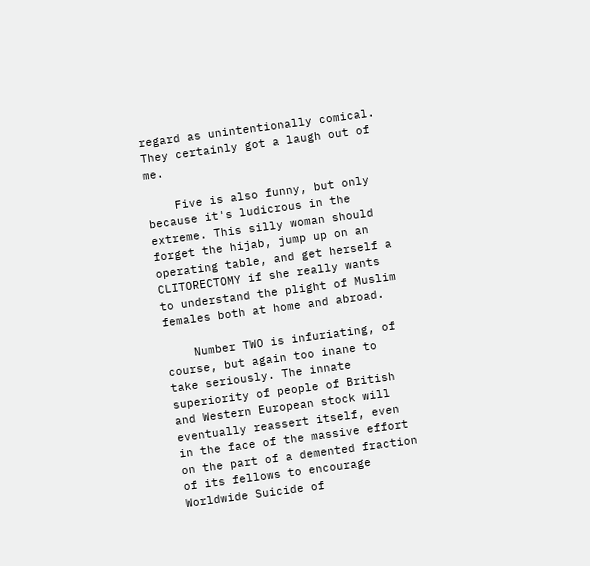regard as unintentionally comical. They certainly got a laugh out of me.

    Five is also funny, but only because it's ludicrous in the extreme. This silly woman should forget the hijab, jump up on an operating table, and get herself a CLITORECTOMY if she really wants to understand the plight of Muslim females both at home and abroad.

    Number TWO is infuriating, of course, but again too inane to take seriously. The innate superiority of people of British and Western European stock will eventually reassert itself, even in the face of the massive effort on the part of a demented fraction of its fellows to encourage Worldwide Suicide of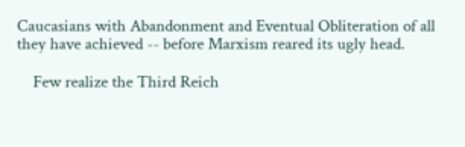Caucasians with Abandonment and Eventual Obliteration of all they have achieved -- before Marxism reared its ugly head.

    Few realize the Third Reich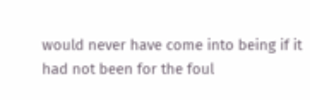would never have come into being if it had not been for the foul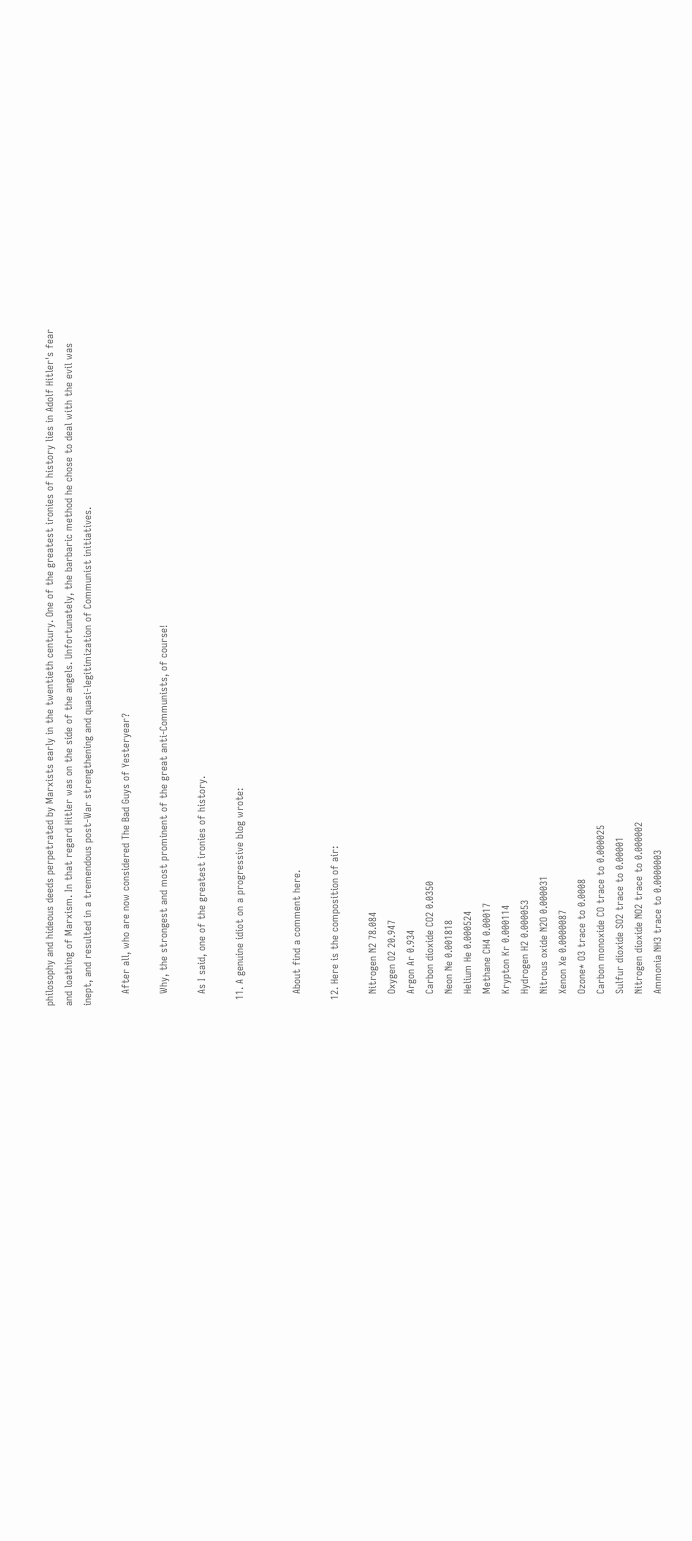philosophy and hideous deeds perpetrated by Marxists early in the twentieth century. One of the greatest ironies of history lies in Adolf Hitler's fear and loathing of Marxism. In that regard Hitler was on the side of the angels. Unfortunately, the barbaric method he chose to deal with the evil was inept, and resulted in a tremendous post-War strengthening and quasi-legitimization of Communist initiatives.

    After all, who are now considered The Bad Guys of Yesteryear?

    Why, the strongest and most prominent of the great anti-Communists, of course!

    As I said, one of the greatest ironies of history.

  11. A genuine idiot on a progressive blog wrote:


    About find a comment here.

  12. Here is the composition of air:

    Nitrogen N2 78.084
    Oxygen O2 20.947
    Argon Ar 0.934
    Carbon dioxide CO2 0.0350
    Neon Ne 0.001818
    Helium He 0.000524
    Methane CH4 0.00017
    Krypton Kr 0.000114
    Hydrogen H2 0.000053
    Nitrous oxide N2O 0.000031
    Xenon Xe 0.0000087
    Ozone* O3 trace to 0.0008
    Carbon monoxide CO trace to 0.000025
    Sulfur dioxide SO2 trace to 0.00001
    Nitrogen dioxide NO2 trace to 0.000002
    Ammonia NH3 trace to 0.0000003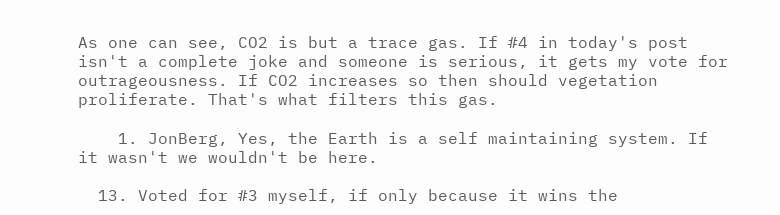As one can see, CO2 is but a trace gas. If #4 in today's post isn't a complete joke and someone is serious, it gets my vote for outrageousness. If CO2 increases so then should vegetation proliferate. That's what filters this gas.

    1. JonBerg, Yes, the Earth is a self maintaining system. If it wasn't we wouldn't be here.

  13. Voted for #3 myself, if only because it wins the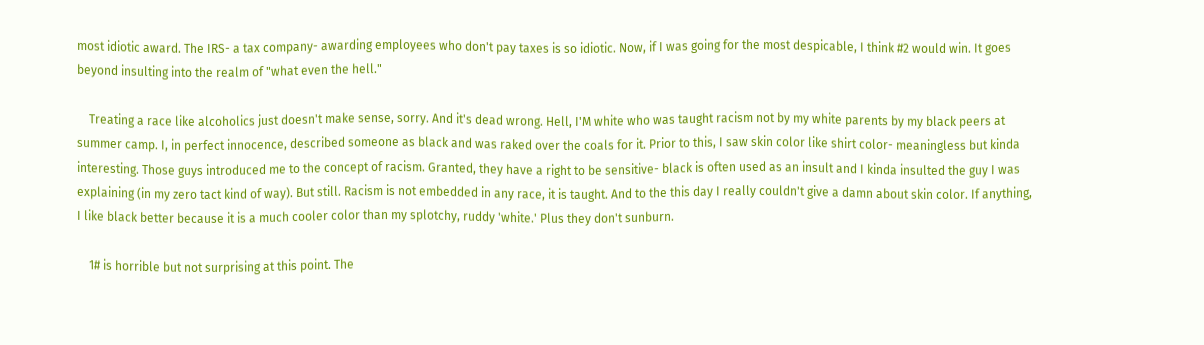most idiotic award. The IRS- a tax company- awarding employees who don't pay taxes is so idiotic. Now, if I was going for the most despicable, I think #2 would win. It goes beyond insulting into the realm of "what even the hell."

    Treating a race like alcoholics just doesn't make sense, sorry. And it's dead wrong. Hell, I'M white who was taught racism not by my white parents by my black peers at summer camp. I, in perfect innocence, described someone as black and was raked over the coals for it. Prior to this, I saw skin color like shirt color- meaningless but kinda interesting. Those guys introduced me to the concept of racism. Granted, they have a right to be sensitive- black is often used as an insult and I kinda insulted the guy I was explaining (in my zero tact kind of way). But still. Racism is not embedded in any race, it is taught. And to the this day I really couldn't give a damn about skin color. If anything, I like black better because it is a much cooler color than my splotchy, ruddy 'white.' Plus they don't sunburn.

    1# is horrible but not surprising at this point. The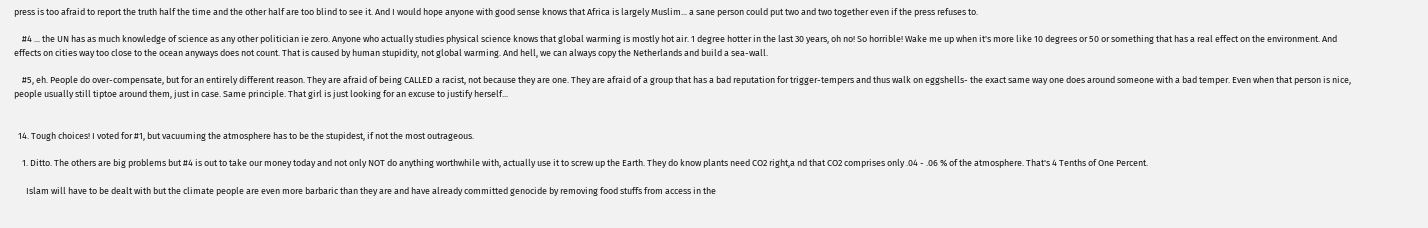press is too afraid to report the truth half the time and the other half are too blind to see it. And I would hope anyone with good sense knows that Africa is largely Muslim... a sane person could put two and two together even if the press refuses to.

    #4 ... the UN has as much knowledge of science as any other politician ie zero. Anyone who actually studies physical science knows that global warming is mostly hot air. 1 degree hotter in the last 30 years, oh no! So horrible! Wake me up when it's more like 10 degrees or 50 or something that has a real effect on the environment. And effects on cities way too close to the ocean anyways does not count. That is caused by human stupidity, not global warming. And hell, we can always copy the Netherlands and build a sea-wall.

    #5, eh. People do over-compensate, but for an entirely different reason. They are afraid of being CALLED a racist, not because they are one. They are afraid of a group that has a bad reputation for trigger-tempers and thus walk on eggshells- the exact same way one does around someone with a bad temper. Even when that person is nice, people usually still tiptoe around them, just in case. Same principle. That girl is just looking for an excuse to justify herself...


  14. Tough choices! I voted for #1, but vacuuming the atmosphere has to be the stupidest, if not the most outrageous.

    1. Ditto. The others are big problems but #4 is out to take our money today and not only NOT do anything worthwhile with, actually use it to screw up the Earth. They do know plants need CO2 right,a nd that CO2 comprises only .04 - .06 % of the atmosphere. That's 4 Tenths of One Percent.

      Islam will have to be dealt with but the climate people are even more barbaric than they are and have already committed genocide by removing food stuffs from access in the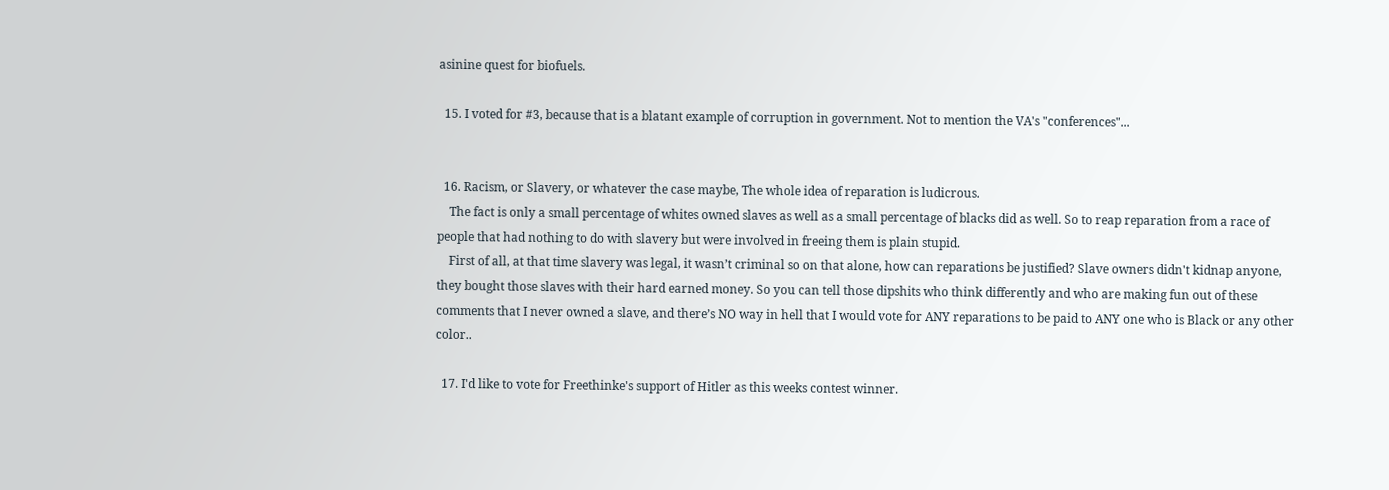asinine quest for biofuels.

  15. I voted for #3, because that is a blatant example of corruption in government. Not to mention the VA's "conferences"...


  16. Racism, or Slavery, or whatever the case maybe, The whole idea of reparation is ludicrous.
    The fact is only a small percentage of whites owned slaves as well as a small percentage of blacks did as well. So to reap reparation from a race of people that had nothing to do with slavery but were involved in freeing them is plain stupid.
    First of all, at that time slavery was legal, it wasn’t criminal so on that alone, how can reparations be justified? Slave owners didn't kidnap anyone, they bought those slaves with their hard earned money. So you can tell those dipshits who think differently and who are making fun out of these comments that I never owned a slave, and there’s NO way in hell that I would vote for ANY reparations to be paid to ANY one who is Black or any other color..

  17. I'd like to vote for Freethinke's support of Hitler as this weeks contest winner.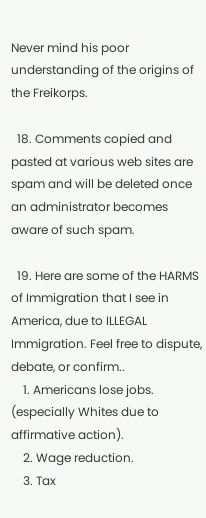Never mind his poor understanding of the origins of the Freikorps.

  18. Comments copied and pasted at various web sites are spam and will be deleted once an administrator becomes aware of such spam.

  19. Here are some of the HARMS of Immigration that I see in America, due to ILLEGAL Immigration. Feel free to dispute, debate, or confirm..
    1. Americans lose jobs. (especially Whites due to affirmative action).
    2. Wage reduction.
    3. Tax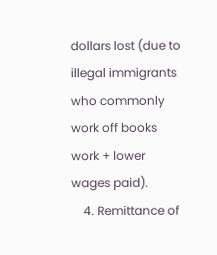dollars lost (due to illegal immigrants who commonly work off books work + lower wages paid).
    4. Remittance of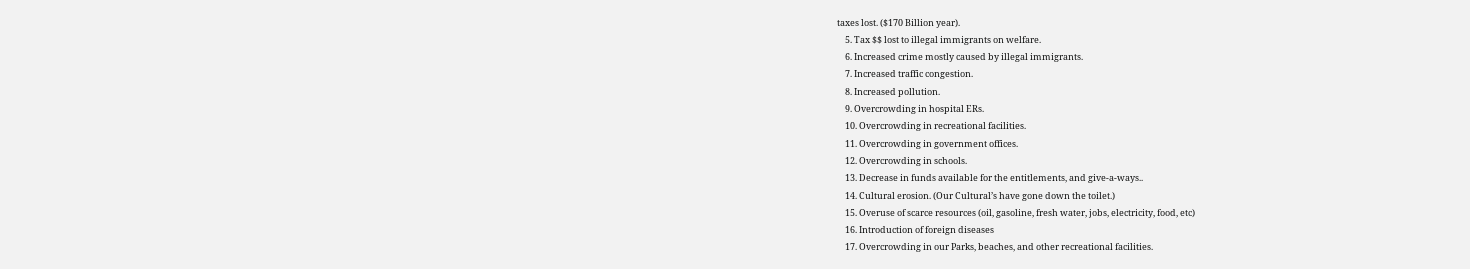taxes lost. ($170 Billion year).
    5. Tax $$ lost to illegal immigrants on welfare.
    6. Increased crime mostly caused by illegal immigrants.
    7. Increased traffic congestion.
    8. Increased pollution.
    9. Overcrowding in hospital ERs.
    10. Overcrowding in recreational facilities.
    11. Overcrowding in government offices.
    12. Overcrowding in schools.
    13. Decrease in funds available for the entitlements, and give-a-ways..
    14. Cultural erosion. (Our Cultural’s have gone down the toilet.)
    15. Overuse of scarce resources (oil, gasoline, fresh water, jobs, electricity, food, etc)
    16. Introduction of foreign diseases
    17. Overcrowding in our Parks, beaches, and other recreational facilities.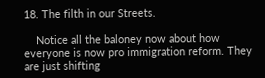18. The filth in our Streets.

    Notice all the baloney now about how everyone is now pro immigration reform. They are just shifting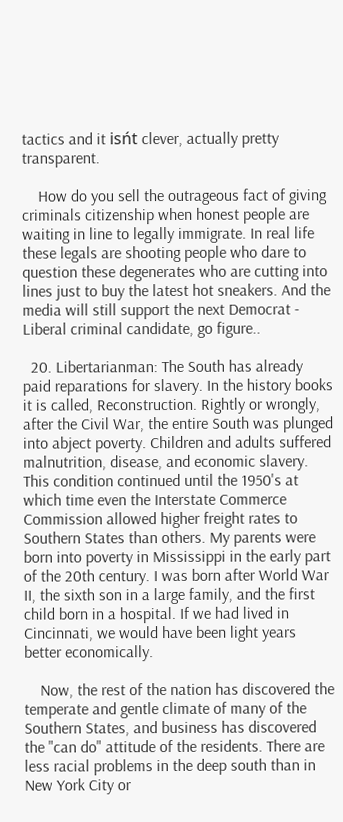tactics and it isńt clever, actually pretty transparent.

    How do you sell the outrageous fact of giving criminals citizenship when honest people are waiting in line to legally immigrate. In real life these legals are shooting people who dare to question these degenerates who are cutting into lines just to buy the latest hot sneakers. And the media will still support the next Democrat - Liberal criminal candidate, go figure..

  20. Libertarianman: The South has already paid reparations for slavery. In the history books it is called, Reconstruction. Rightly or wrongly, after the Civil War, the entire South was plunged into abject poverty. Children and adults suffered malnutrition, disease, and economic slavery. This condition continued until the 1950's at which time even the Interstate Commerce Commission allowed higher freight rates to Southern States than others. My parents were born into poverty in Mississippi in the early part of the 20th century. I was born after World War II, the sixth son in a large family, and the first child born in a hospital. If we had lived in Cincinnati, we would have been light years better economically.

    Now, the rest of the nation has discovered the temperate and gentle climate of many of the Southern States, and business has discovered the "can do" attitude of the residents. There are less racial problems in the deep south than in New York City or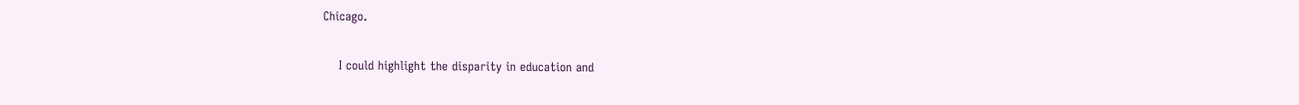Chicago.

    I could highlight the disparity in education and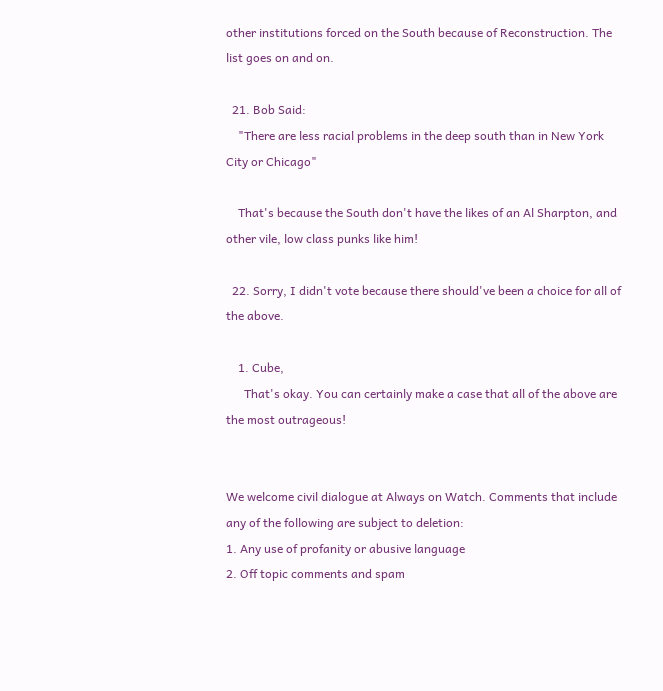other institutions forced on the South because of Reconstruction. The list goes on and on.

  21. Bob Said:
    "There are less racial problems in the deep south than in New York City or Chicago"

    That's because the South don't have the likes of an Al Sharpton, and other vile, low class punks like him!

  22. Sorry, I didn't vote because there should've been a choice for all of the above.

    1. Cube,
      That's okay. You can certainly make a case that all of the above are the most outrageous!


We welcome civil dialogue at Always on Watch. Comments that include any of the following are subject to deletion:
1. Any use of profanity or abusive language
2. Off topic comments and spam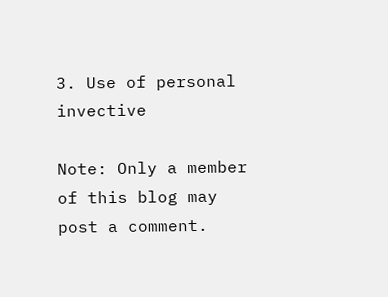3. Use of personal invective

Note: Only a member of this blog may post a comment.